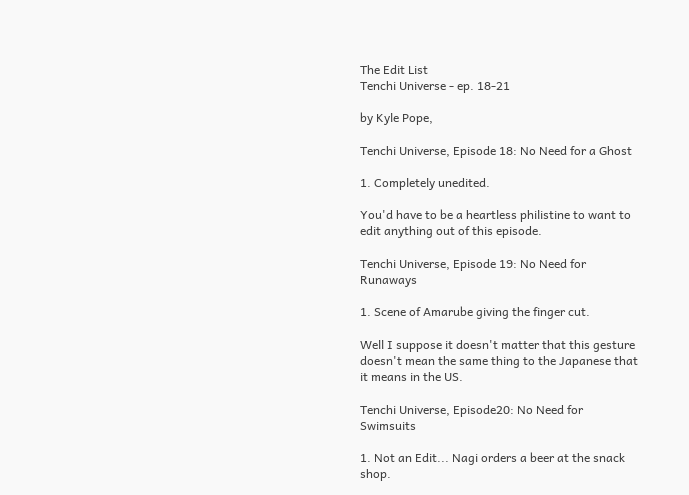The Edit List
Tenchi Universe - ep. 18-21

by Kyle Pope,

Tenchi Universe, Episode 18: No Need for a Ghost

1. Completely unedited.

You'd have to be a heartless philistine to want to edit anything out of this episode.

Tenchi Universe, Episode 19: No Need for Runaways

1. Scene of Amarube giving the finger cut.

Well I suppose it doesn't matter that this gesture doesn't mean the same thing to the Japanese that it means in the US.

Tenchi Universe, Episode20: No Need for Swimsuits

1. Not an Edit... Nagi orders a beer at the snack shop.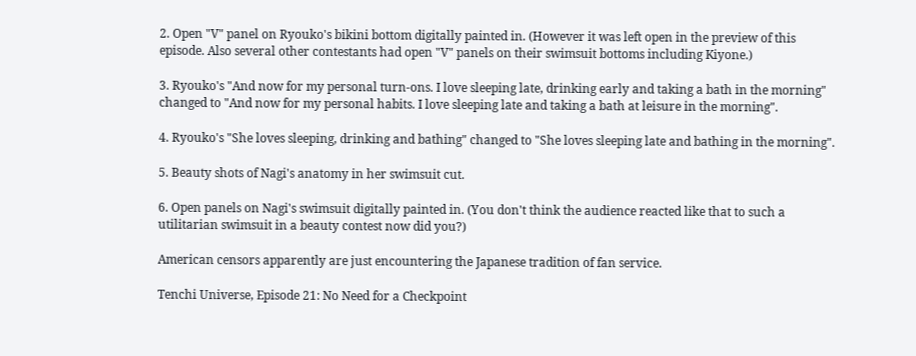2. Open "V" panel on Ryouko's bikini bottom digitally painted in. (However it was left open in the preview of this episode. Also several other contestants had open "V" panels on their swimsuit bottoms including Kiyone.)

3. Ryouko's "And now for my personal turn-ons. I love sleeping late, drinking early and taking a bath in the morning" changed to "And now for my personal habits. I love sleeping late and taking a bath at leisure in the morning".

4. Ryouko's "She loves sleeping, drinking and bathing" changed to "She loves sleeping late and bathing in the morning".

5. Beauty shots of Nagi's anatomy in her swimsuit cut.

6. Open panels on Nagi's swimsuit digitally painted in. (You don't think the audience reacted like that to such a utilitarian swimsuit in a beauty contest now did you?)

American censors apparently are just encountering the Japanese tradition of fan service.

Tenchi Universe, Episode 21: No Need for a Checkpoint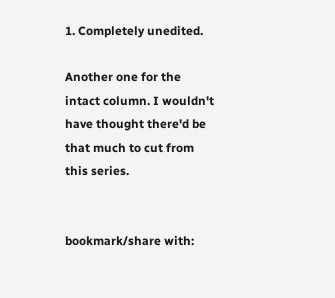1. Completely unedited.

Another one for the intact column. I wouldn't have thought there'd be that much to cut from this series.


bookmark/share with: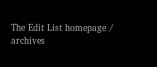The Edit List homepage / archives